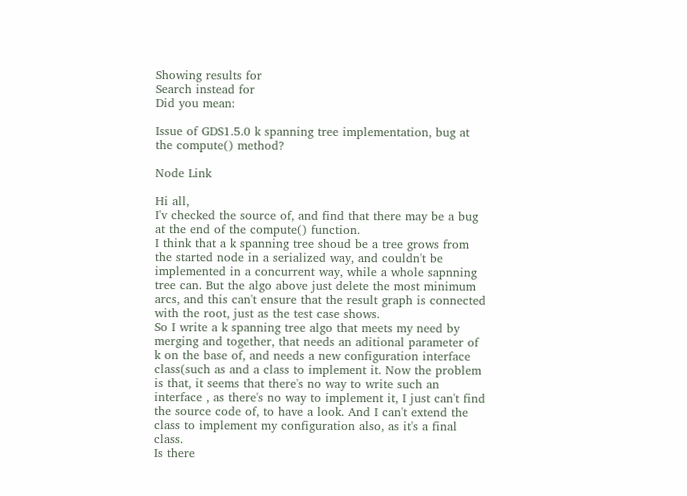Showing results for
Search instead for
Did you mean:

Issue of GDS1.5.0 k spanning tree implementation, bug at the compute() method?

Node Link

Hi all,
I'v checked the source of, and find that there may be a bug at the end of the compute() function.
I think that a k spanning tree shoud be a tree grows from the started node in a serialized way, and couldn't be implemented in a concurrent way, while a whole sapnning tree can. But the algo above just delete the most minimum arcs, and this can't ensure that the result graph is connected with the root, just as the test case shows.
So I write a k spanning tree algo that meets my need by merging and together, that needs an aditional parameter of k on the base of, and needs a new configuration interface class(such as and a class to implement it. Now the problem is that, it seems that there's no way to write such an interface , as there's no way to implement it, I just can't find the source code of, to have a look. And I can't extend the class to implement my configuration also, as it's a final class.
Is there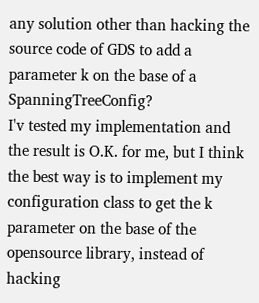any solution other than hacking the source code of GDS to add a parameter k on the base of a SpanningTreeConfig?
I'v tested my implementation and the result is O.K. for me, but I think the best way is to implement my configuration class to get the k parameter on the base of the opensource library, instead of hacking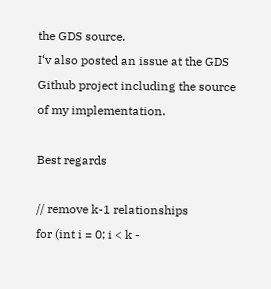the GDS source.
I‘v also posted an issue at the GDS Github project including the source of my implementation.

Best regards

// remove k-1 relationships
for (int i = 0; i < k -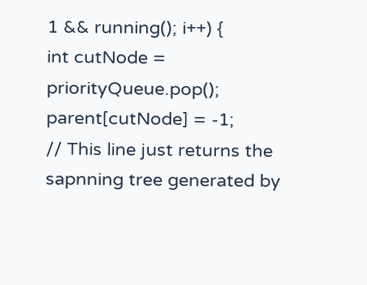1 && running(); i++) {
int cutNode = priorityQueue.pop();
parent[cutNode] = -1;
// This line just returns the sapnning tree generated by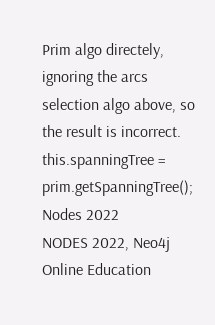Prim algo directely, ignoring the arcs selection algo above, so the result is incorrect.
this.spanningTree = prim.getSpanningTree();
Nodes 2022
NODES 2022, Neo4j Online Education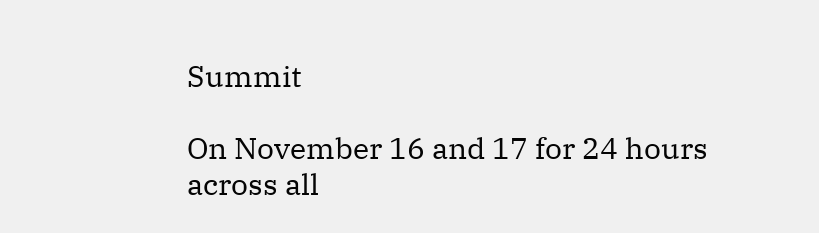Summit

On November 16 and 17 for 24 hours across all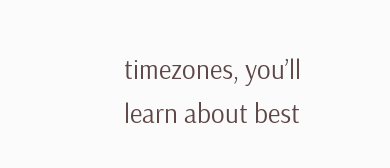timezones, you’ll learn about best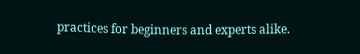practices for beginners and experts alike.